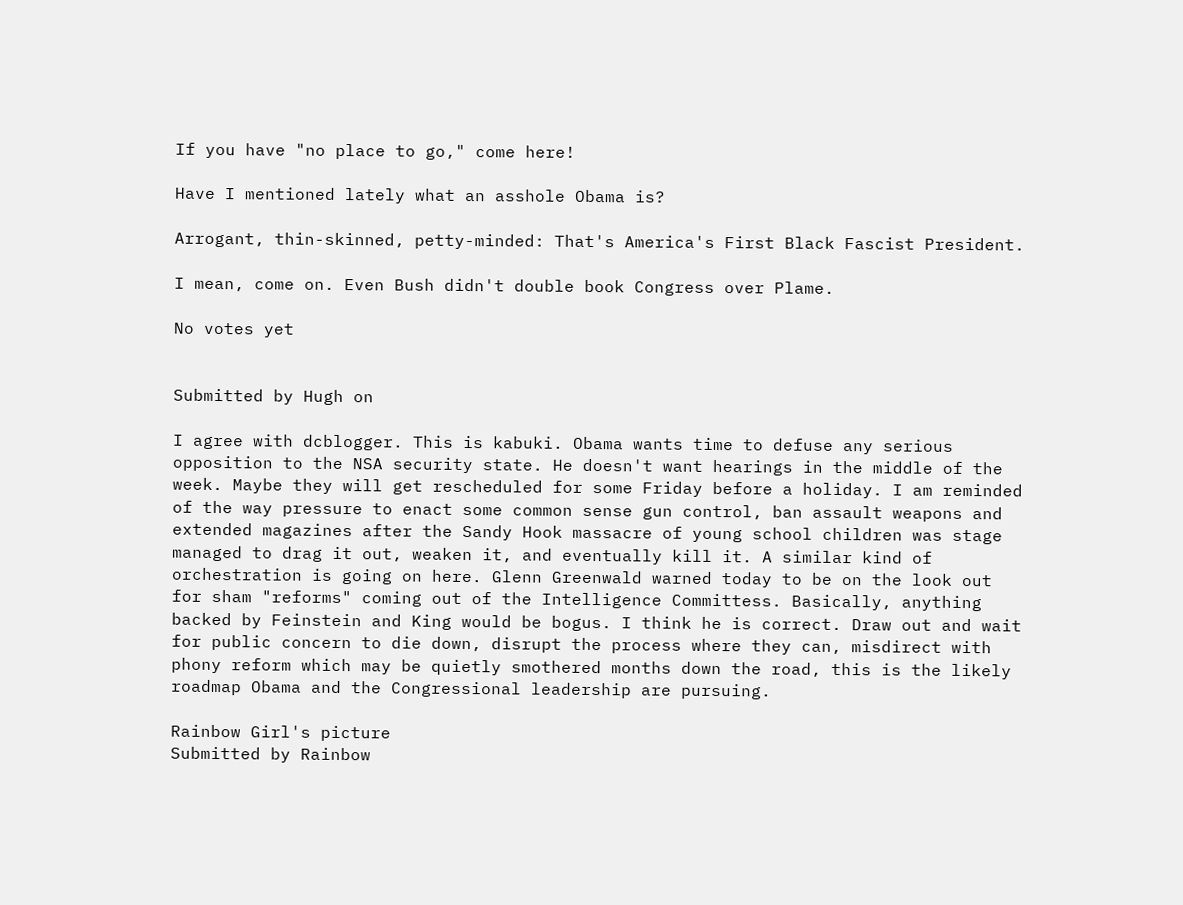If you have "no place to go," come here!

Have I mentioned lately what an asshole Obama is?

Arrogant, thin-skinned, petty-minded: That's America's First Black Fascist President.

I mean, come on. Even Bush didn't double book Congress over Plame.

No votes yet


Submitted by Hugh on

I agree with dcblogger. This is kabuki. Obama wants time to defuse any serious opposition to the NSA security state. He doesn't want hearings in the middle of the week. Maybe they will get rescheduled for some Friday before a holiday. I am reminded of the way pressure to enact some common sense gun control, ban assault weapons and extended magazines after the Sandy Hook massacre of young school children was stage managed to drag it out, weaken it, and eventually kill it. A similar kind of orchestration is going on here. Glenn Greenwald warned today to be on the look out for sham "reforms" coming out of the Intelligence Committess. Basically, anything backed by Feinstein and King would be bogus. I think he is correct. Draw out and wait for public concern to die down, disrupt the process where they can, misdirect with phony reform which may be quietly smothered months down the road, this is the likely roadmap Obama and the Congressional leadership are pursuing.

Rainbow Girl's picture
Submitted by Rainbow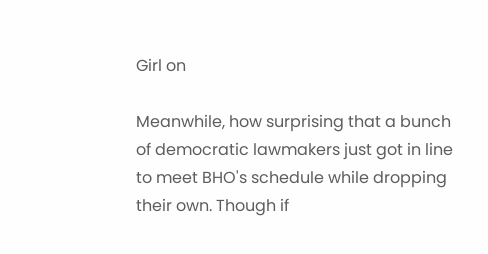Girl on

Meanwhile, how surprising that a bunch of democratic lawmakers just got in line to meet BHO's schedule while dropping their own. Though if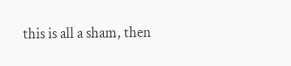this is all a sham, then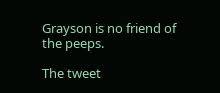Grayson is no friend of the peeps.

The tweet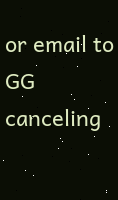or email to GG canceling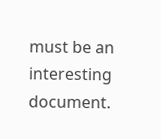must be an interesting document.